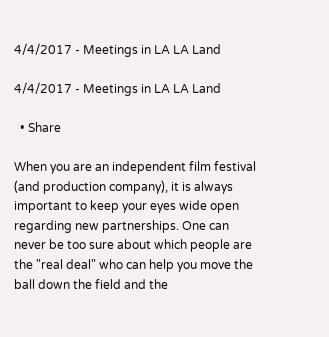4/4/2017 - Meetings in LA LA Land

4/4/2017 - Meetings in LA LA Land

  • Share

When you are an independent film festival (and production company), it is always important to keep your eyes wide open regarding new partnerships. One can never be too sure about which people are the "real deal" who can help you move the ball down the field and the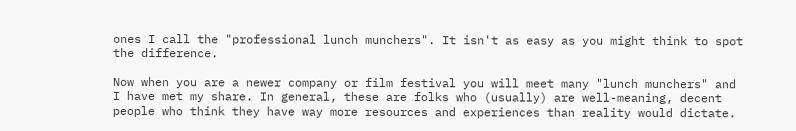ones I call the "professional lunch munchers". It isn't as easy as you might think to spot the difference.

Now when you are a newer company or film festival you will meet many "lunch munchers" and I have met my share. In general, these are folks who (usually) are well-meaning, decent people who think they have way more resources and experiences than reality would dictate.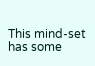This mind-set has some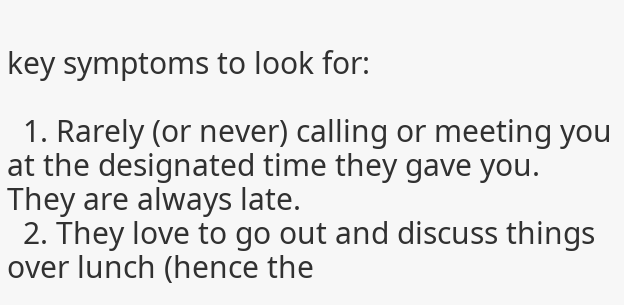key symptoms to look for:

  1. Rarely (or never) calling or meeting you at the designated time they gave you. They are always late.
  2. They love to go out and discuss things over lunch (hence the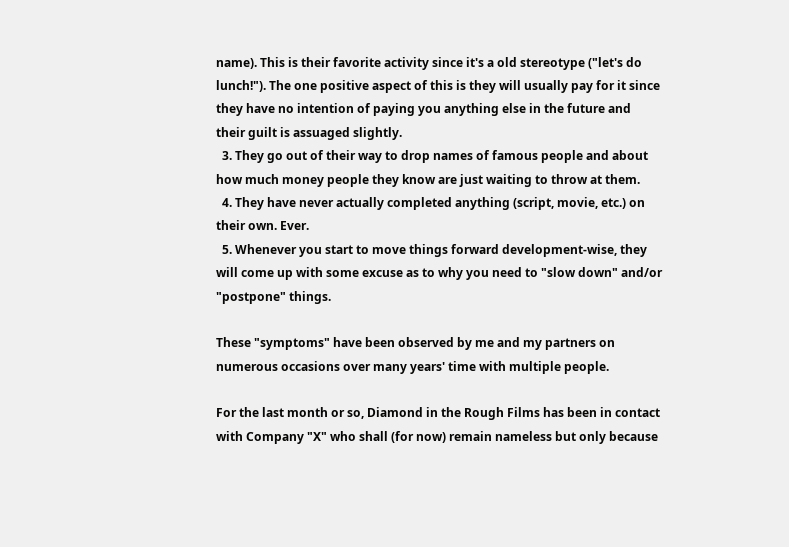name). This is their favorite activity since it's a old stereotype ("let's do lunch!"). The one positive aspect of this is they will usually pay for it since they have no intention of paying you anything else in the future and their guilt is assuaged slightly.
  3. They go out of their way to drop names of famous people and about how much money people they know are just waiting to throw at them.
  4. They have never actually completed anything (script, movie, etc.) on their own. Ever.
  5. Whenever you start to move things forward development-wise, they will come up with some excuse as to why you need to "slow down" and/or "postpone" things.

These "symptoms" have been observed by me and my partners on numerous occasions over many years' time with multiple people.

For the last month or so, Diamond in the Rough Films has been in contact with Company "X" who shall (for now) remain nameless but only because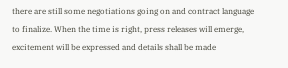there are still some negotiations going on and contract language to finalize. When the time is right, press releases will emerge, excitement will be expressed and details shall be made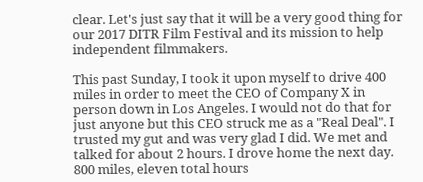clear. Let's just say that it will be a very good thing for our 2017 DITR Film Festival and its mission to help independent filmmakers.

This past Sunday, I took it upon myself to drive 400 miles in order to meet the CEO of Company X in person down in Los Angeles. I would not do that for just anyone but this CEO struck me as a "Real Deal". I trusted my gut and was very glad I did. We met and talked for about 2 hours. I drove home the next day. 800 miles, eleven total hours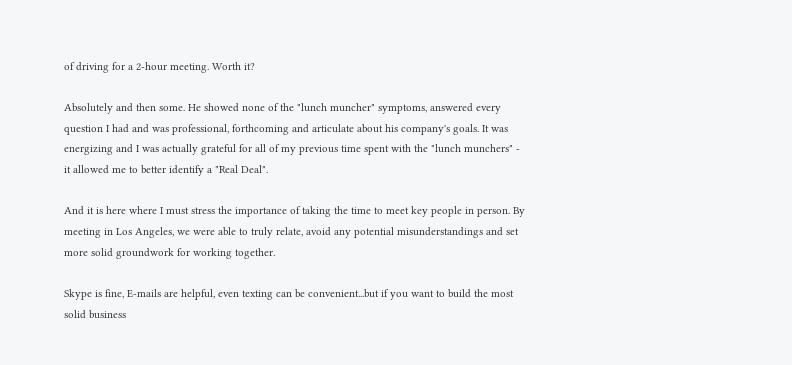of driving for a 2-hour meeting. Worth it?

Absolutely and then some. He showed none of the "lunch muncher" symptoms, answered every question I had and was professional, forthcoming and articulate about his company's goals. It was energizing and I was actually grateful for all of my previous time spent with the "lunch munchers" - it allowed me to better identify a "Real Deal".

And it is here where I must stress the importance of taking the time to meet key people in person. By meeting in Los Angeles, we were able to truly relate, avoid any potential misunderstandings and set more solid groundwork for working together.

Skype is fine, E-mails are helpful, even texting can be convenient...but if you want to build the most solid business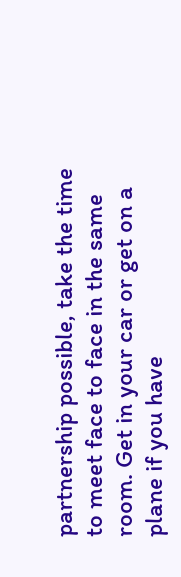partnership possible, take the time to meet face to face in the same room. Get in your car or get on a plane if you have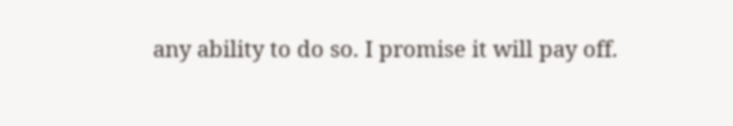any ability to do so. I promise it will pay off.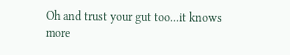Oh and trust your gut too...it knows more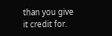than you give it credit for.